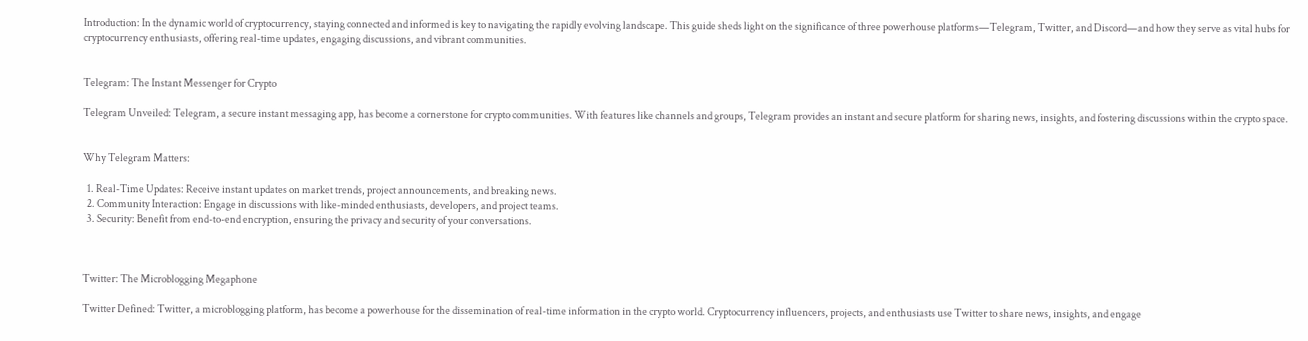Introduction: In the dynamic world of cryptocurrency, staying connected and informed is key to navigating the rapidly evolving landscape. This guide sheds light on the significance of three powerhouse platforms—Telegram, Twitter, and Discord—and how they serve as vital hubs for cryptocurrency enthusiasts, offering real-time updates, engaging discussions, and vibrant communities.


Telegram: The Instant Messenger for Crypto

Telegram Unveiled: Telegram, a secure instant messaging app, has become a cornerstone for crypto communities. With features like channels and groups, Telegram provides an instant and secure platform for sharing news, insights, and fostering discussions within the crypto space.


Why Telegram Matters:

  1. Real-Time Updates: Receive instant updates on market trends, project announcements, and breaking news.
  2. Community Interaction: Engage in discussions with like-minded enthusiasts, developers, and project teams.
  3. Security: Benefit from end-to-end encryption, ensuring the privacy and security of your conversations.



Twitter: The Microblogging Megaphone

Twitter Defined: Twitter, a microblogging platform, has become a powerhouse for the dissemination of real-time information in the crypto world. Cryptocurrency influencers, projects, and enthusiasts use Twitter to share news, insights, and engage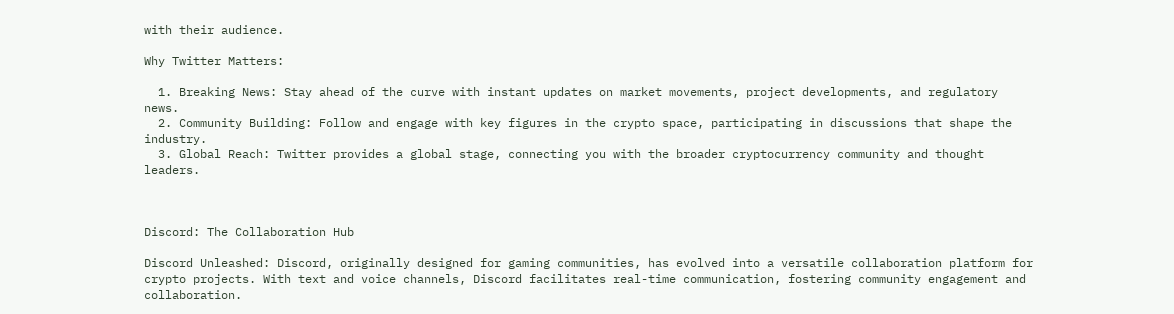with their audience.

Why Twitter Matters:

  1. Breaking News: Stay ahead of the curve with instant updates on market movements, project developments, and regulatory news.
  2. Community Building: Follow and engage with key figures in the crypto space, participating in discussions that shape the industry.
  3. Global Reach: Twitter provides a global stage, connecting you with the broader cryptocurrency community and thought leaders.



Discord: The Collaboration Hub

Discord Unleashed: Discord, originally designed for gaming communities, has evolved into a versatile collaboration platform for crypto projects. With text and voice channels, Discord facilitates real-time communication, fostering community engagement and collaboration.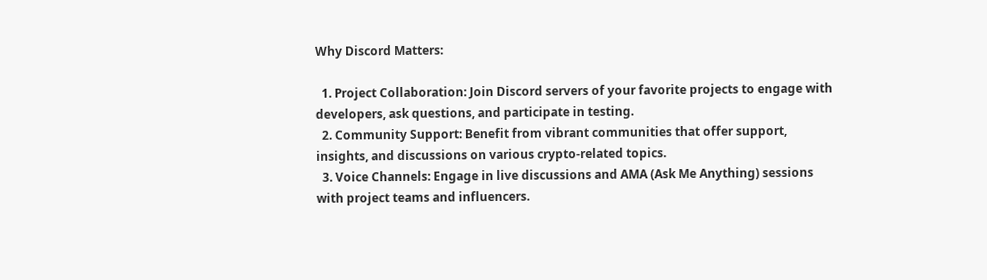Why Discord Matters:

  1. Project Collaboration: Join Discord servers of your favorite projects to engage with developers, ask questions, and participate in testing.
  2. Community Support: Benefit from vibrant communities that offer support, insights, and discussions on various crypto-related topics.
  3. Voice Channels: Engage in live discussions and AMA (Ask Me Anything) sessions with project teams and influencers.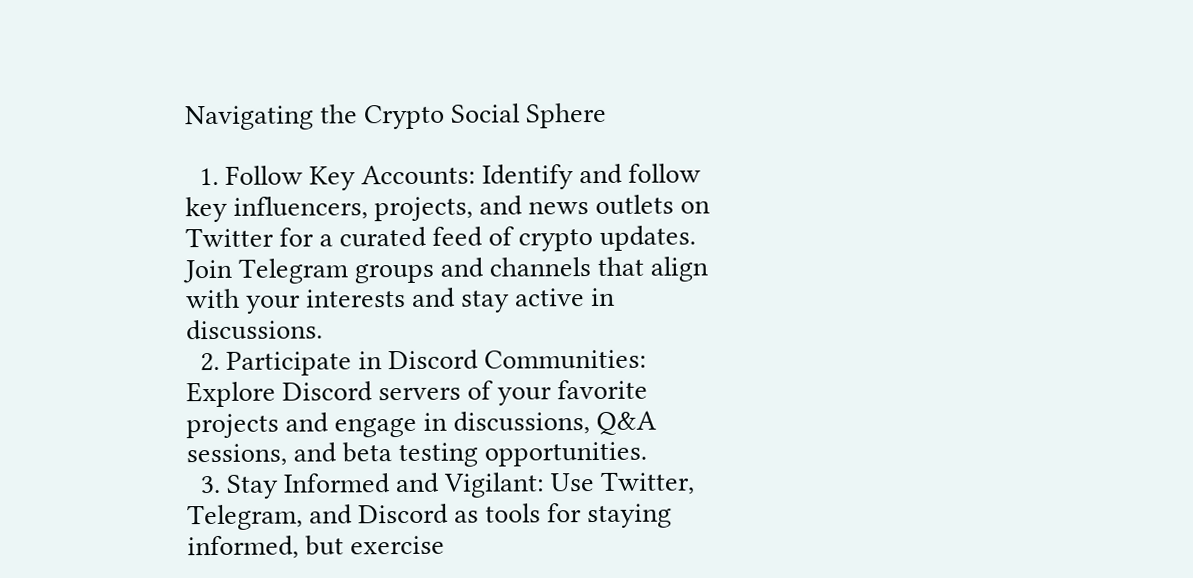Navigating the Crypto Social Sphere

  1. Follow Key Accounts: Identify and follow key influencers, projects, and news outlets on Twitter for a curated feed of crypto updates. Join Telegram groups and channels that align with your interests and stay active in discussions.
  2. Participate in Discord Communities: Explore Discord servers of your favorite projects and engage in discussions, Q&A sessions, and beta testing opportunities.
  3. Stay Informed and Vigilant: Use Twitter, Telegram, and Discord as tools for staying informed, but exercise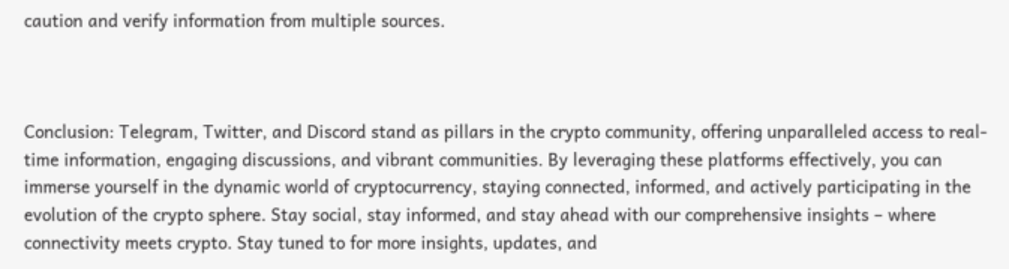caution and verify information from multiple sources.



Conclusion: Telegram, Twitter, and Discord stand as pillars in the crypto community, offering unparalleled access to real-time information, engaging discussions, and vibrant communities. By leveraging these platforms effectively, you can immerse yourself in the dynamic world of cryptocurrency, staying connected, informed, and actively participating in the evolution of the crypto sphere. Stay social, stay informed, and stay ahead with our comprehensive insights – where connectivity meets crypto. Stay tuned to for more insights, updates, and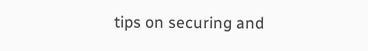tips on securing and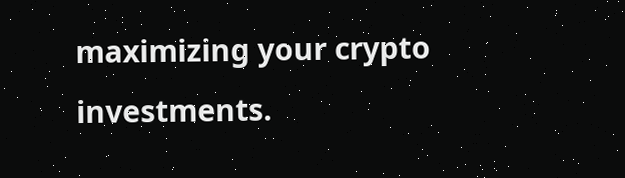maximizing your crypto investments.